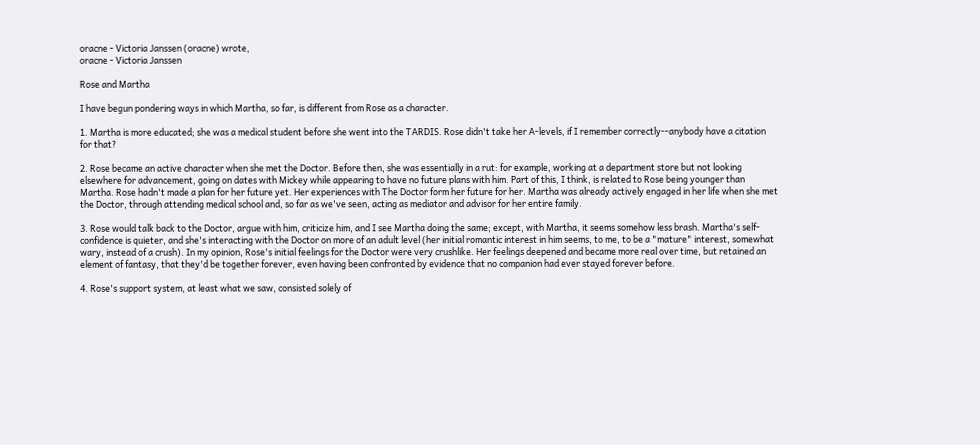oracne - Victoria Janssen (oracne) wrote,
oracne - Victoria Janssen

Rose and Martha

I have begun pondering ways in which Martha, so far, is different from Rose as a character.

1. Martha is more educated; she was a medical student before she went into the TARDIS. Rose didn't take her A-levels, if I remember correctly--anybody have a citation for that?

2. Rose became an active character when she met the Doctor. Before then, she was essentially in a rut: for example, working at a department store but not looking elsewhere for advancement, going on dates with Mickey while appearing to have no future plans with him. Part of this, I think, is related to Rose being younger than Martha. Rose hadn't made a plan for her future yet. Her experiences with The Doctor form her future for her. Martha was already actively engaged in her life when she met the Doctor, through attending medical school and, so far as we've seen, acting as mediator and advisor for her entire family.

3. Rose would talk back to the Doctor, argue with him, criticize him, and I see Martha doing the same; except, with Martha, it seems somehow less brash. Martha's self-confidence is quieter, and she's interacting with the Doctor on more of an adult level (her initial romantic interest in him seems, to me, to be a "mature" interest, somewhat wary, instead of a crush). In my opinion, Rose's initial feelings for the Doctor were very crushlike. Her feelings deepened and became more real over time, but retained an element of fantasy, that they'd be together forever, even having been confronted by evidence that no companion had ever stayed forever before.

4. Rose's support system, at least what we saw, consisted solely of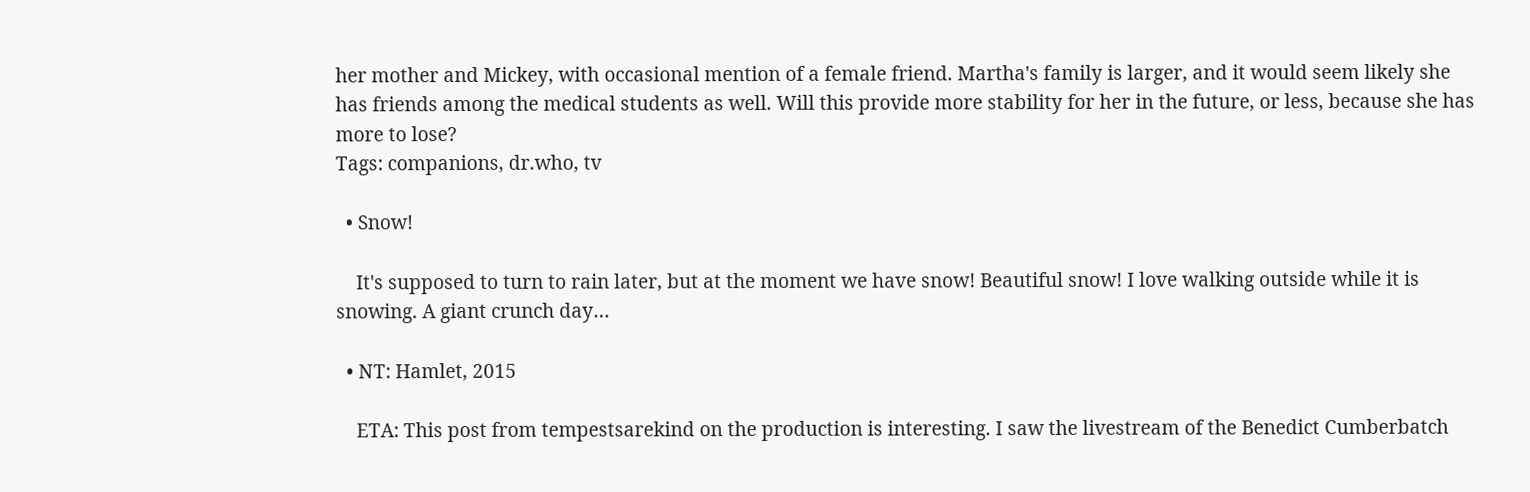her mother and Mickey, with occasional mention of a female friend. Martha's family is larger, and it would seem likely she has friends among the medical students as well. Will this provide more stability for her in the future, or less, because she has more to lose?
Tags: companions, dr.who, tv

  • Snow!

    It's supposed to turn to rain later, but at the moment we have snow! Beautiful snow! I love walking outside while it is snowing. A giant crunch day…

  • NT: Hamlet, 2015

    ETA: This post from tempestsarekind on the production is interesting. I saw the livestream of the Benedict Cumberbatch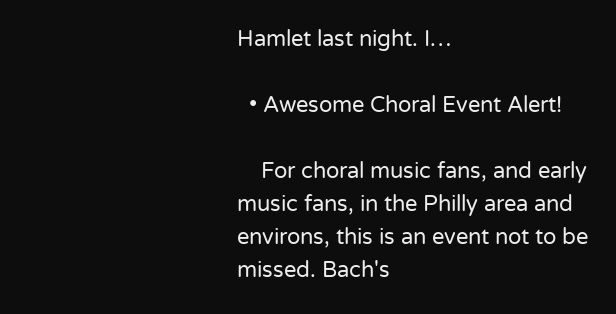Hamlet last night. I…

  • Awesome Choral Event Alert!

    For choral music fans, and early music fans, in the Philly area and environs, this is an event not to be missed. Bach's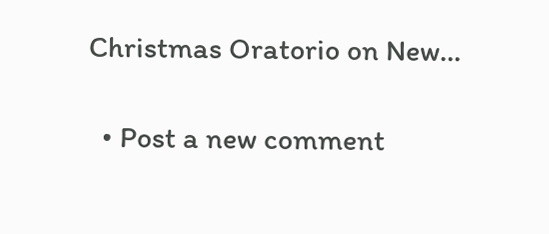Christmas Oratorio on New…

  • Post a new comment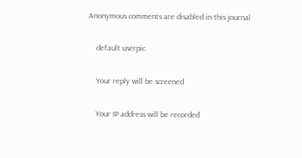Anonymous comments are disabled in this journal

    default userpic

    Your reply will be screened

    Your IP address will be recorded